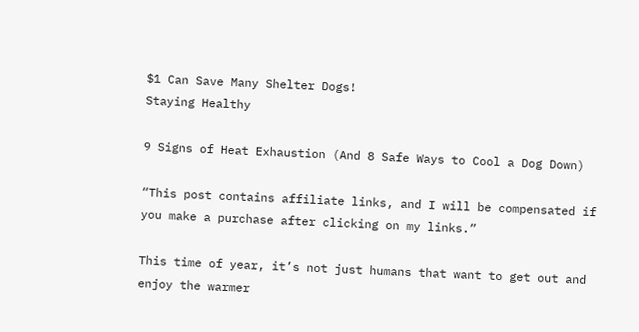$1 Can Save Many Shelter Dogs!
Staying Healthy

9 Signs of Heat Exhaustion (And 8 Safe Ways to Cool a Dog Down)

“This post contains affiliate links, and I will be compensated if you make a purchase after clicking on my links.”

This time of year, it’s not just humans that want to get out and enjoy the warmer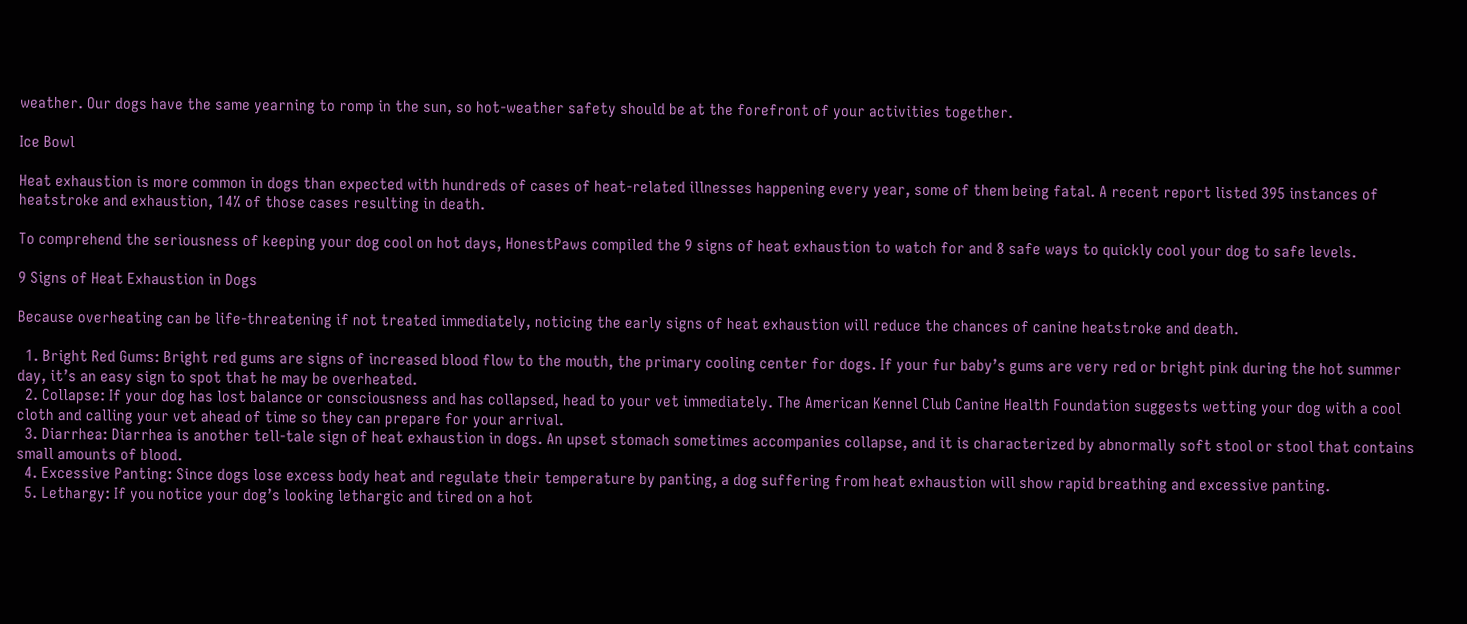weather. Our dogs have the same yearning to romp in the sun, so hot-weather safety should be at the forefront of your activities together.

Ice Bowl

Heat exhaustion is more common in dogs than expected with hundreds of cases of heat-related illnesses happening every year, some of them being fatal. A recent report listed 395 instances of heatstroke and exhaustion, 14% of those cases resulting in death.

To comprehend the seriousness of keeping your dog cool on hot days, HonestPaws compiled the 9 signs of heat exhaustion to watch for and 8 safe ways to quickly cool your dog to safe levels.

9 Signs of Heat Exhaustion in Dogs

Because overheating can be life-threatening if not treated immediately, noticing the early signs of heat exhaustion will reduce the chances of canine heatstroke and death.

  1. Bright Red Gums: Bright red gums are signs of increased blood flow to the mouth, the primary cooling center for dogs. If your fur baby’s gums are very red or bright pink during the hot summer day, it’s an easy sign to spot that he may be overheated.
  2. Collapse: If your dog has lost balance or consciousness and has collapsed, head to your vet immediately. The American Kennel Club Canine Health Foundation suggests wetting your dog with a cool cloth and calling your vet ahead of time so they can prepare for your arrival.
  3. Diarrhea: Diarrhea is another tell-tale sign of heat exhaustion in dogs. An upset stomach sometimes accompanies collapse, and it is characterized by abnormally soft stool or stool that contains small amounts of blood.
  4. Excessive Panting: Since dogs lose excess body heat and regulate their temperature by panting, a dog suffering from heat exhaustion will show rapid breathing and excessive panting.
  5. Lethargy: If you notice your dog’s looking lethargic and tired on a hot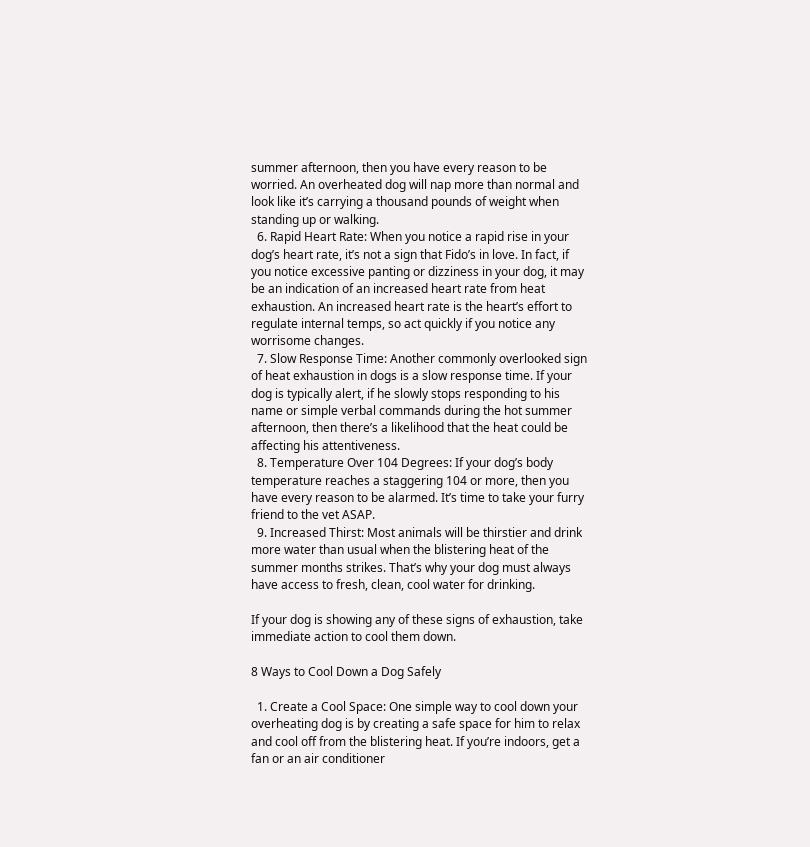summer afternoon, then you have every reason to be worried. An overheated dog will nap more than normal and look like it’s carrying a thousand pounds of weight when standing up or walking.
  6. Rapid Heart Rate: When you notice a rapid rise in your dog’s heart rate, it’s not a sign that Fido’s in love. In fact, if you notice excessive panting or dizziness in your dog, it may be an indication of an increased heart rate from heat exhaustion. An increased heart rate is the heart’s effort to regulate internal temps, so act quickly if you notice any worrisome changes.
  7. Slow Response Time: Another commonly overlooked sign of heat exhaustion in dogs is a slow response time. If your dog is typically alert, if he slowly stops responding to his name or simple verbal commands during the hot summer afternoon, then there’s a likelihood that the heat could be affecting his attentiveness.
  8. Temperature Over 104 Degrees: If your dog’s body temperature reaches a staggering 104 or more, then you have every reason to be alarmed. It’s time to take your furry friend to the vet ASAP.
  9. Increased Thirst: Most animals will be thirstier and drink more water than usual when the blistering heat of the summer months strikes. That’s why your dog must always have access to fresh, clean, cool water for drinking.

If your dog is showing any of these signs of exhaustion, take immediate action to cool them down.

8 Ways to Cool Down a Dog Safely

  1. Create a Cool Space: One simple way to cool down your overheating dog is by creating a safe space for him to relax and cool off from the blistering heat. If you’re indoors, get a fan or an air conditioner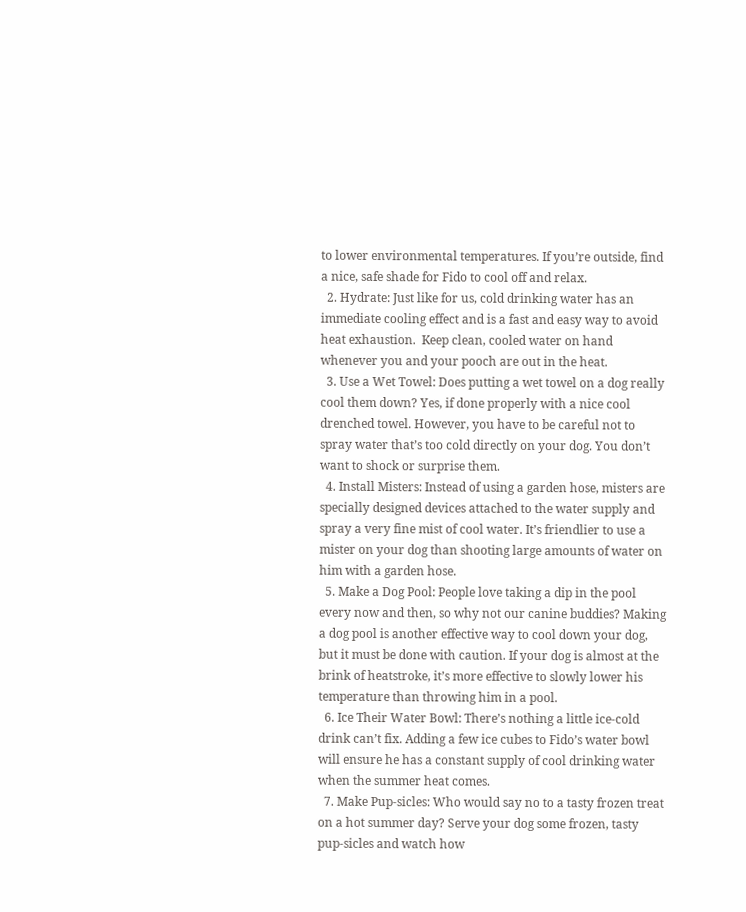to lower environmental temperatures. If you’re outside, find a nice, safe shade for Fido to cool off and relax.
  2. Hydrate: Just like for us, cold drinking water has an immediate cooling effect and is a fast and easy way to avoid heat exhaustion.  Keep clean, cooled water on hand whenever you and your pooch are out in the heat.
  3. Use a Wet Towel: Does putting a wet towel on a dog really cool them down? Yes, if done properly with a nice cool drenched towel. However, you have to be careful not to spray water that’s too cold directly on your dog. You don’t want to shock or surprise them.
  4. Install Misters: Instead of using a garden hose, misters are specially designed devices attached to the water supply and spray a very fine mist of cool water. It’s friendlier to use a mister on your dog than shooting large amounts of water on him with a garden hose.
  5. Make a Dog Pool: People love taking a dip in the pool every now and then, so why not our canine buddies? Making a dog pool is another effective way to cool down your dog, but it must be done with caution. If your dog is almost at the brink of heatstroke, it’s more effective to slowly lower his temperature than throwing him in a pool.
  6. Ice Their Water Bowl: There’s nothing a little ice-cold drink can’t fix. Adding a few ice cubes to Fido’s water bowl will ensure he has a constant supply of cool drinking water when the summer heat comes.
  7. Make Pup-sicles: Who would say no to a tasty frozen treat on a hot summer day? Serve your dog some frozen, tasty pup-sicles and watch how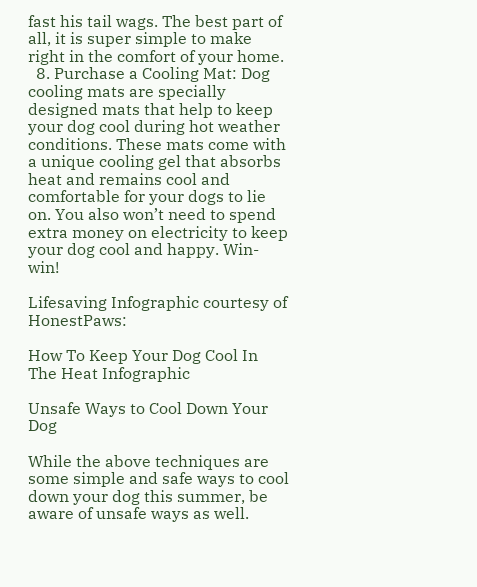fast his tail wags. The best part of all, it is super simple to make right in the comfort of your home.
  8. Purchase a Cooling Mat: Dog cooling mats are specially designed mats that help to keep your dog cool during hot weather conditions. These mats come with a unique cooling gel that absorbs heat and remains cool and comfortable for your dogs to lie on. You also won’t need to spend extra money on electricity to keep your dog cool and happy. Win-win!

Lifesaving Infographic courtesy of HonestPaws:

How To Keep Your Dog Cool In The Heat Infographic

Unsafe Ways to Cool Down Your Dog

While the above techniques are some simple and safe ways to cool down your dog this summer, be aware of unsafe ways as well.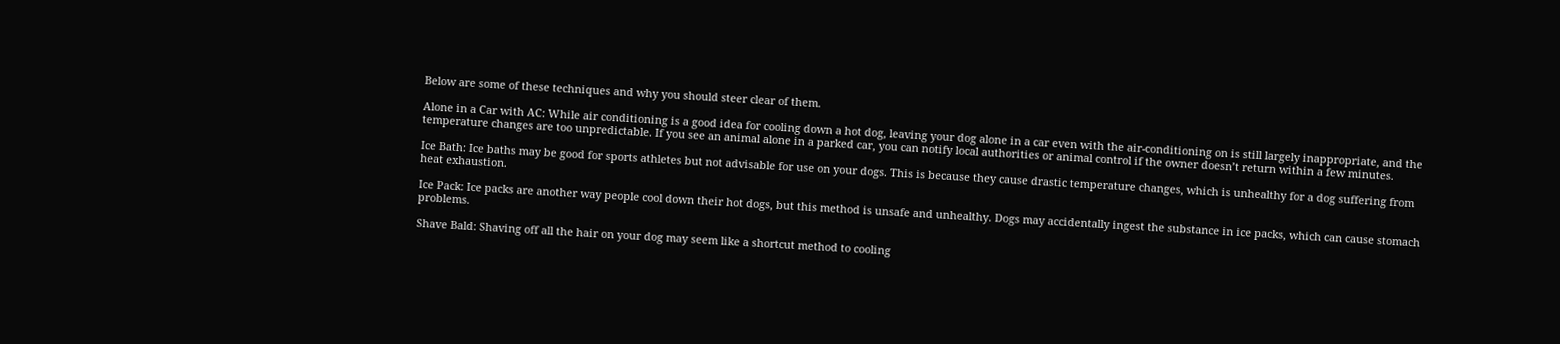Below are some of these techniques and why you should steer clear of them.

Alone in a Car with AC: While air conditioning is a good idea for cooling down a hot dog, leaving your dog alone in a car even with the air-conditioning on is still largely inappropriate, and the temperature changes are too unpredictable. If you see an animal alone in a parked car, you can notify local authorities or animal control if the owner doesn’t return within a few minutes.

Ice Bath: Ice baths may be good for sports athletes but not advisable for use on your dogs. This is because they cause drastic temperature changes, which is unhealthy for a dog suffering from heat exhaustion.

Ice Pack: Ice packs are another way people cool down their hot dogs, but this method is unsafe and unhealthy. Dogs may accidentally ingest the substance in ice packs, which can cause stomach problems.

Shave Bald: Shaving off all the hair on your dog may seem like a shortcut method to cooling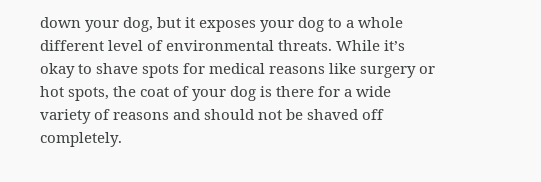down your dog, but it exposes your dog to a whole different level of environmental threats. While it’s okay to shave spots for medical reasons like surgery or hot spots, the coat of your dog is there for a wide variety of reasons and should not be shaved off completely.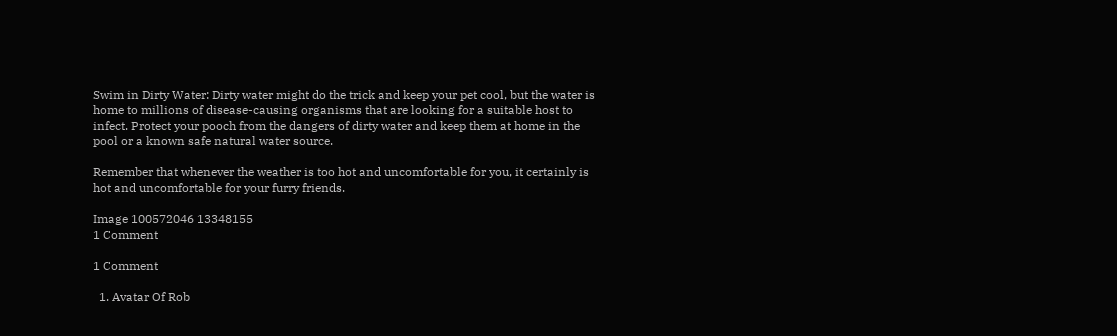Swim in Dirty Water: Dirty water might do the trick and keep your pet cool, but the water is home to millions of disease-causing organisms that are looking for a suitable host to infect. Protect your pooch from the dangers of dirty water and keep them at home in the pool or a known safe natural water source.

Remember that whenever the weather is too hot and uncomfortable for you, it certainly is hot and uncomfortable for your furry friends.

Image 100572046 13348155
1 Comment

1 Comment

  1. Avatar Of Rob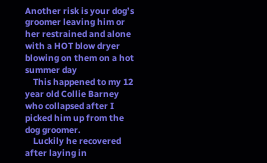Another risk is your dog’s groomer leaving him or her restrained and alone with a HOT blow dryer blowing on them on a hot summer day
    This happened to my 12 year old Collie Barney who collapsed after I picked him up from the dog groomer.
    Luckily he recovered after laying in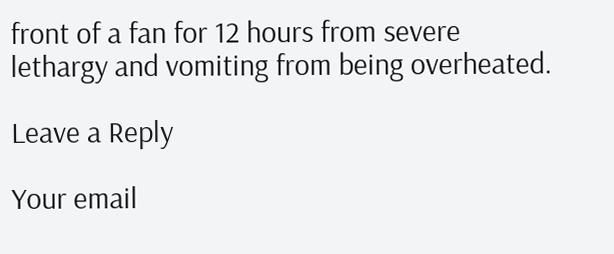front of a fan for 12 hours from severe lethargy and vomiting from being overheated.

Leave a Reply

Your email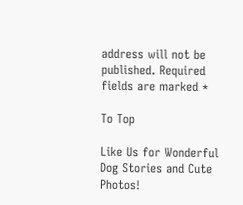address will not be published. Required fields are marked *

To Top

Like Us for Wonderful Dog Stories and Cute Photos!